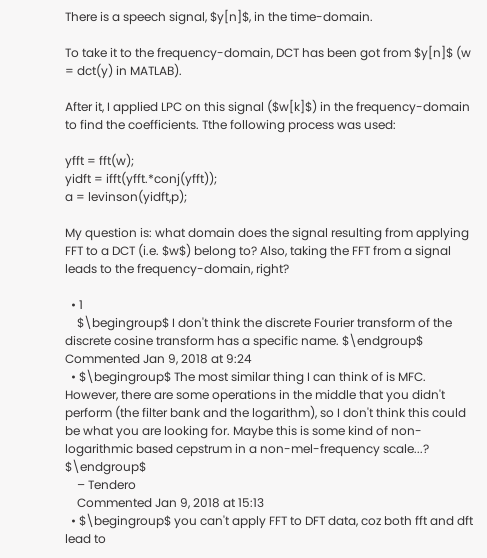There is a speech signal, $y[n]$, in the time-domain.

To take it to the frequency-domain, DCT has been got from $y[n]$ (w = dct(y) in MATLAB).

After it, I applied LPC on this signal ($w[k]$) in the frequency-domain to find the coefficients. Tthe following process was used:

yfft = fft(w);
yidft = ifft(yfft.*conj(yfft));
a = levinson(yidft,p);

My question is: what domain does the signal resulting from applying FFT to a DCT (i.e. $w$) belong to? Also, taking the FFT from a signal leads to the frequency-domain, right?

  • 1
    $\begingroup$ I don't think the discrete Fourier transform of the discrete cosine transform has a specific name. $\endgroup$ Commented Jan 9, 2018 at 9:24
  • $\begingroup$ The most similar thing I can think of is MFC. However, there are some operations in the middle that you didn't perform (the filter bank and the logarithm), so I don't think this could be what you are looking for. Maybe this is some kind of non-logarithmic based cepstrum in a non-mel-frequency scale...? $\endgroup$
    – Tendero
    Commented Jan 9, 2018 at 15:13
  • $\begingroup$ you can't apply FFT to DFT data, coz both fft and dft lead to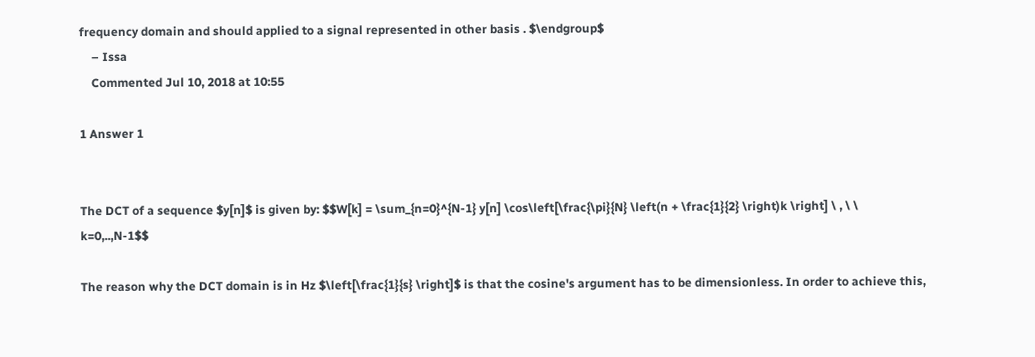frequency domain and should applied to a signal represented in other basis . $\endgroup$
    – Issa
    Commented Jul 10, 2018 at 10:55

1 Answer 1


The DCT of a sequence $y[n]$ is given by: $$W[k] = \sum_{n=0}^{N-1} y[n] \cos\left[\frac{\pi}{N} \left(n + \frac{1}{2} \right)k \right] \ , \ \ k=0,..,N-1$$

The reason why the DCT domain is in Hz $\left[\frac{1}{s} \right]$ is that the cosine's argument has to be dimensionless. In order to achieve this,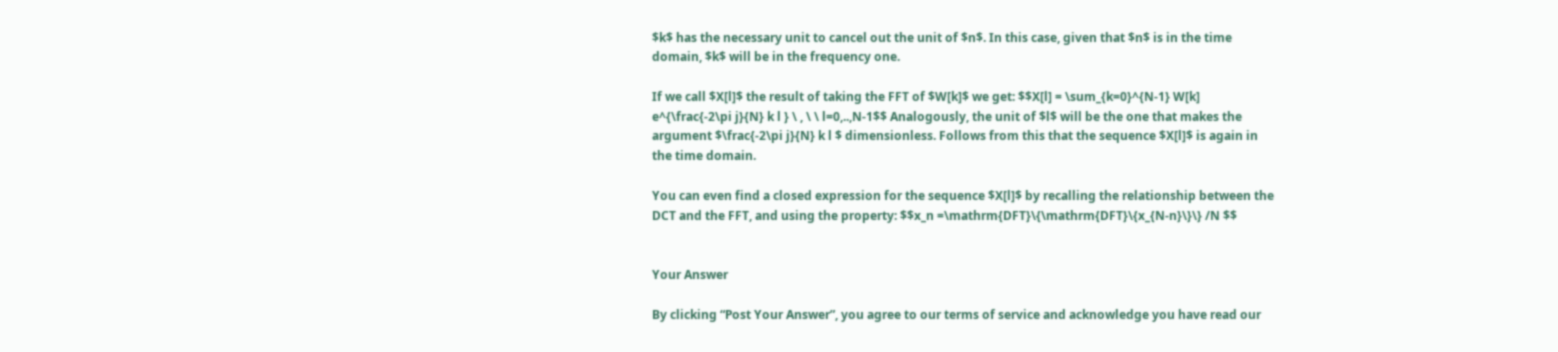$k$ has the necessary unit to cancel out the unit of $n$. In this case, given that $n$ is in the time domain, $k$ will be in the frequency one.

If we call $X[l]$ the result of taking the FFT of $W[k]$ we get: $$X[l] = \sum_{k=0}^{N-1} W[k] e^{\frac{-2\pi j}{N} k l } \ , \ \ l=0,..,N-1$$ Analogously, the unit of $l$ will be the one that makes the argument $\frac{-2\pi j}{N} k l $ dimensionless. Follows from this that the sequence $X[l]$ is again in the time domain.

You can even find a closed expression for the sequence $X[l]$ by recalling the relationship between the DCT and the FFT, and using the property: $$x_n =\mathrm{DFT}\{\mathrm{DFT}\{x_{N-n}\}\} /N $$


Your Answer

By clicking “Post Your Answer”, you agree to our terms of service and acknowledge you have read our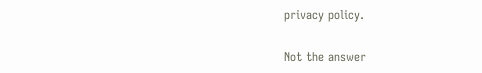privacy policy.

Not the answer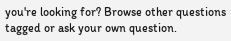you're looking for? Browse other questions tagged or ask your own question.